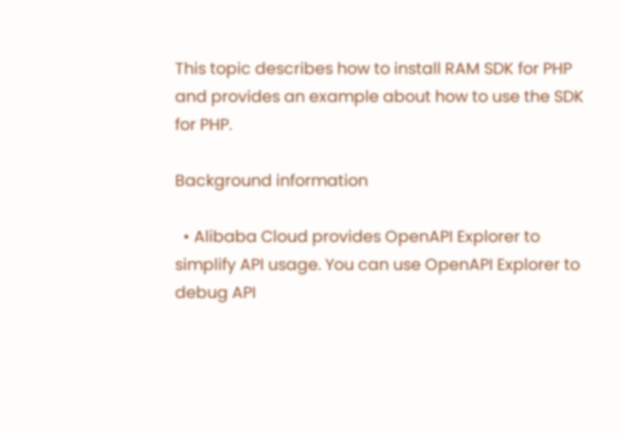This topic describes how to install RAM SDK for PHP and provides an example about how to use the SDK for PHP.

Background information

  • Alibaba Cloud provides OpenAPI Explorer to simplify API usage. You can use OpenAPI Explorer to debug API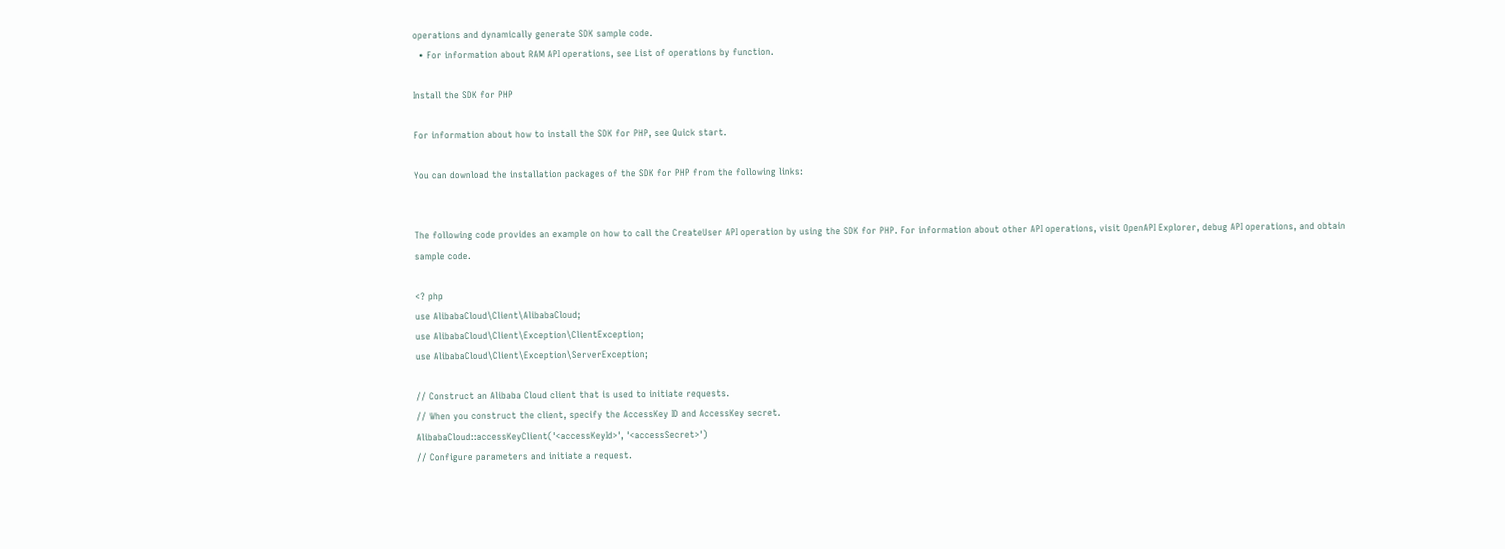operations and dynamically generate SDK sample code.
  • For information about RAM API operations, see List of operations by function.

Install the SDK for PHP

For information about how to install the SDK for PHP, see Quick start.

You can download the installation packages of the SDK for PHP from the following links:


The following code provides an example on how to call the CreateUser API operation by using the SDK for PHP. For information about other API operations, visit OpenAPI Explorer, debug API operations, and obtain sample code.

<? php
use AlibabaCloud\Client\AlibabaCloud;
use AlibabaCloud\Client\Exception\ClientException;
use AlibabaCloud\Client\Exception\ServerException;

// Construct an Alibaba Cloud client that is used to initiate requests.
// When you construct the client, specify the AccessKey ID and AccessKey secret.
AlibabaCloud::accessKeyClient('<accessKeyId>', '<accessSecret>')
// Configure parameters and initiate a request.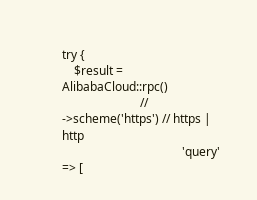try {
    $result = AlibabaCloud::rpc()
                          // ->scheme('https') // https | http
                                        'query' => [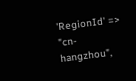'RegionId' => "cn-hangzhou",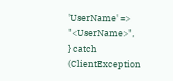'UserName' => "<UserName>",
} catch (ClientException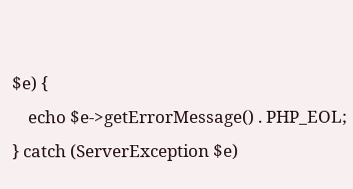$e) {
    echo $e->getErrorMessage() . PHP_EOL;
} catch (ServerException $e)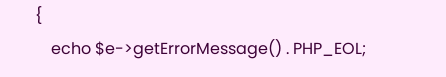{
    echo $e->getErrorMessage() . PHP_EOL;